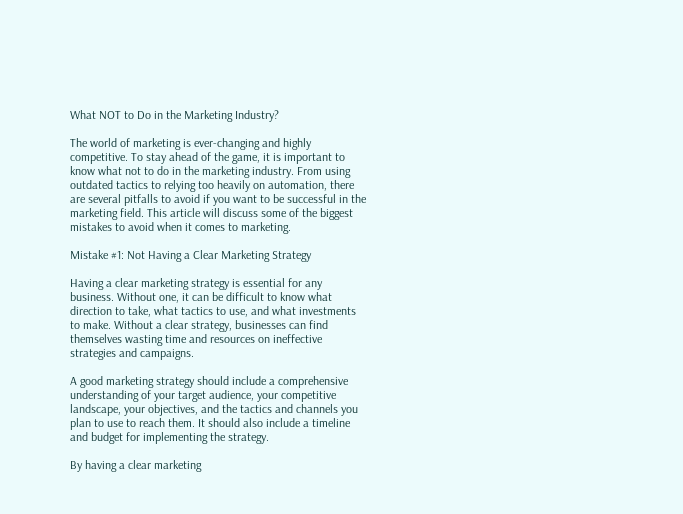What NOT to Do in the Marketing Industry?

The world of marketing is ever-changing and highly competitive. To stay ahead of the game, it is important to know what not to do in the marketing industry. From using outdated tactics to relying too heavily on automation, there are several pitfalls to avoid if you want to be successful in the marketing field. This article will discuss some of the biggest mistakes to avoid when it comes to marketing.

Mistake #1: Not Having a Clear Marketing Strategy

Having a clear marketing strategy is essential for any business. Without one, it can be difficult to know what direction to take, what tactics to use, and what investments to make. Without a clear strategy, businesses can find themselves wasting time and resources on ineffective strategies and campaigns.

A good marketing strategy should include a comprehensive understanding of your target audience, your competitive landscape, your objectives, and the tactics and channels you plan to use to reach them. It should also include a timeline and budget for implementing the strategy.

By having a clear marketing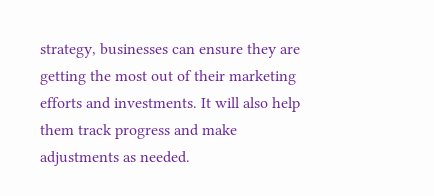strategy, businesses can ensure they are getting the most out of their marketing efforts and investments. It will also help them track progress and make adjustments as needed.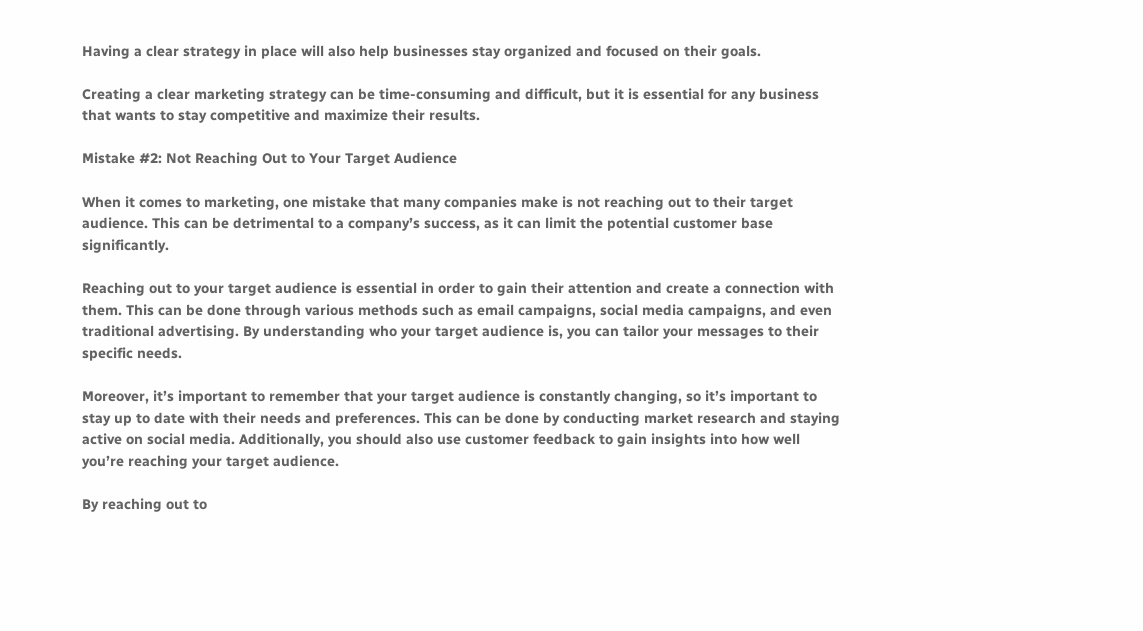Having a clear strategy in place will also help businesses stay organized and focused on their goals.

Creating a clear marketing strategy can be time-consuming and difficult, but it is essential for any business that wants to stay competitive and maximize their results.

Mistake #2: Not Reaching Out to Your Target Audience

When it comes to marketing, one mistake that many companies make is not reaching out to their target audience. This can be detrimental to a company’s success, as it can limit the potential customer base significantly.

Reaching out to your target audience is essential in order to gain their attention and create a connection with them. This can be done through various methods such as email campaigns, social media campaigns, and even traditional advertising. By understanding who your target audience is, you can tailor your messages to their specific needs.

Moreover, it’s important to remember that your target audience is constantly changing, so it’s important to stay up to date with their needs and preferences. This can be done by conducting market research and staying active on social media. Additionally, you should also use customer feedback to gain insights into how well you’re reaching your target audience.

By reaching out to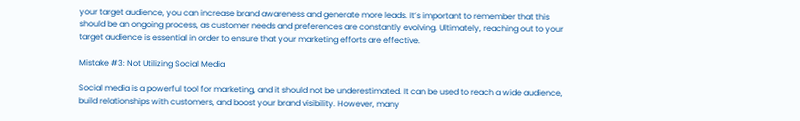your target audience, you can increase brand awareness and generate more leads. It’s important to remember that this should be an ongoing process, as customer needs and preferences are constantly evolving. Ultimately, reaching out to your target audience is essential in order to ensure that your marketing efforts are effective.

Mistake #3: Not Utilizing Social Media

Social media is a powerful tool for marketing, and it should not be underestimated. It can be used to reach a wide audience, build relationships with customers, and boost your brand visibility. However, many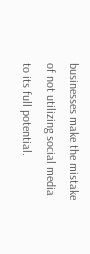businesses make the mistake of not utilizing social media to its full potential.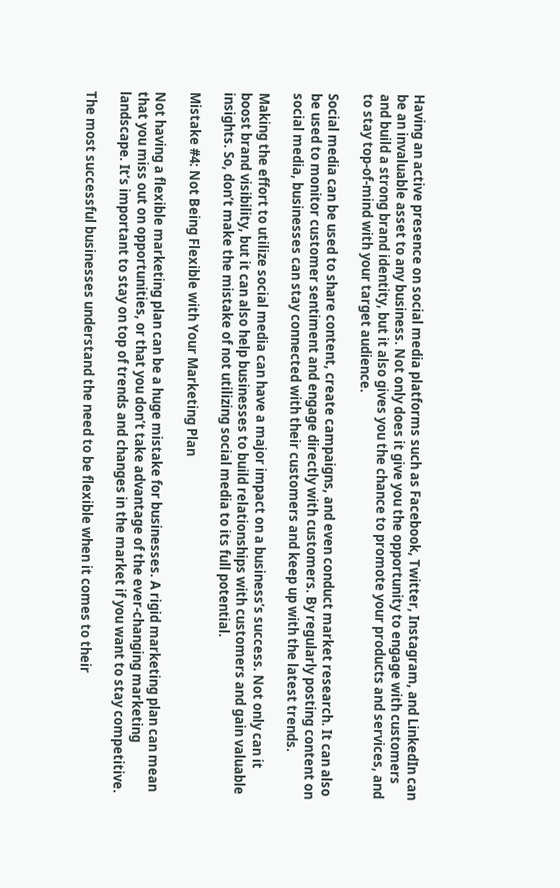Having an active presence on social media platforms such as Facebook, Twitter, Instagram, and LinkedIn can be an invaluable asset to any business. Not only does it give you the opportunity to engage with customers and build a strong brand identity, but it also gives you the chance to promote your products and services, and to stay top-of-mind with your target audience.

Social media can be used to share content, create campaigns, and even conduct market research. It can also be used to monitor customer sentiment and engage directly with customers. By regularly posting content on social media, businesses can stay connected with their customers and keep up with the latest trends.

Making the effort to utilize social media can have a major impact on a business’s success. Not only can it boost brand visibility, but it can also help businesses to build relationships with customers and gain valuable insights. So, don’t make the mistake of not utilizing social media to its full potential.

Mistake #4: Not Being Flexible with Your Marketing Plan

Not having a flexible marketing plan can be a huge mistake for businesses. A rigid marketing plan can mean that you miss out on opportunities, or that you don’t take advantage of the ever-changing marketing landscape. It’s important to stay on top of trends and changes in the market if you want to stay competitive.

The most successful businesses understand the need to be flexible when it comes to their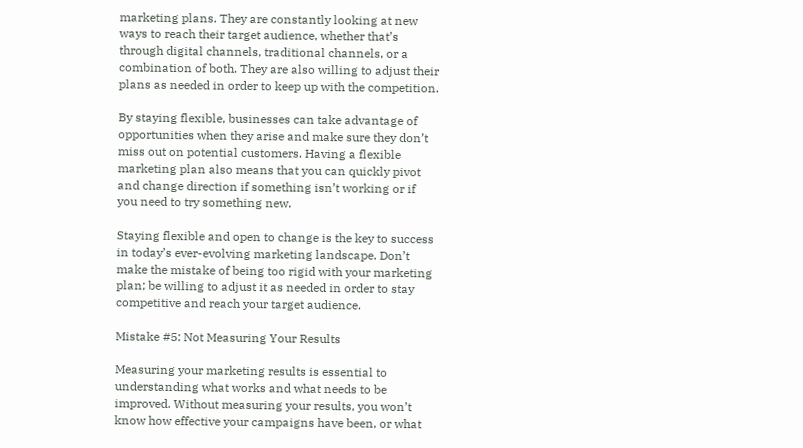marketing plans. They are constantly looking at new ways to reach their target audience, whether that’s through digital channels, traditional channels, or a combination of both. They are also willing to adjust their plans as needed in order to keep up with the competition.

By staying flexible, businesses can take advantage of opportunities when they arise and make sure they don’t miss out on potential customers. Having a flexible marketing plan also means that you can quickly pivot and change direction if something isn’t working or if you need to try something new.

Staying flexible and open to change is the key to success in today’s ever-evolving marketing landscape. Don’t make the mistake of being too rigid with your marketing plan; be willing to adjust it as needed in order to stay competitive and reach your target audience.

Mistake #5: Not Measuring Your Results

Measuring your marketing results is essential to understanding what works and what needs to be improved. Without measuring your results, you won’t know how effective your campaigns have been, or what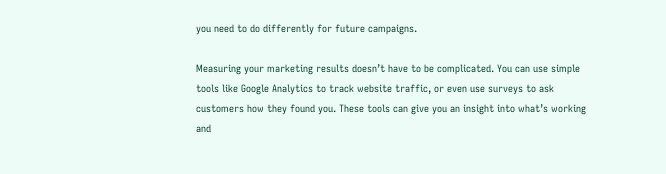you need to do differently for future campaigns.

Measuring your marketing results doesn’t have to be complicated. You can use simple tools like Google Analytics to track website traffic, or even use surveys to ask customers how they found you. These tools can give you an insight into what’s working and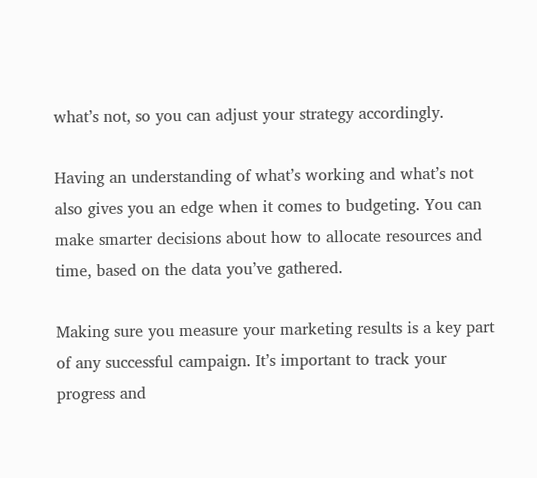what’s not, so you can adjust your strategy accordingly.

Having an understanding of what’s working and what’s not also gives you an edge when it comes to budgeting. You can make smarter decisions about how to allocate resources and time, based on the data you’ve gathered.

Making sure you measure your marketing results is a key part of any successful campaign. It’s important to track your progress and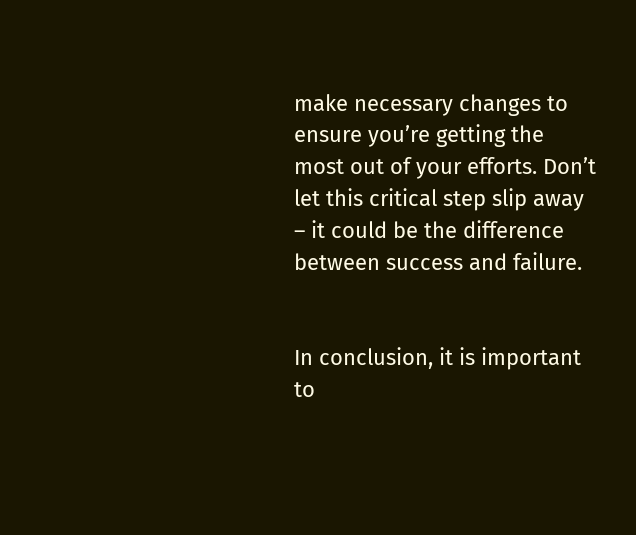make necessary changes to ensure you’re getting the most out of your efforts. Don’t let this critical step slip away – it could be the difference between success and failure.


In conclusion, it is important to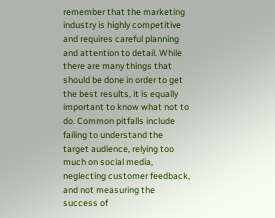remember that the marketing industry is highly competitive and requires careful planning and attention to detail. While there are many things that should be done in order to get the best results, it is equally important to know what not to do. Common pitfalls include failing to understand the target audience, relying too much on social media, neglecting customer feedback, and not measuring the success of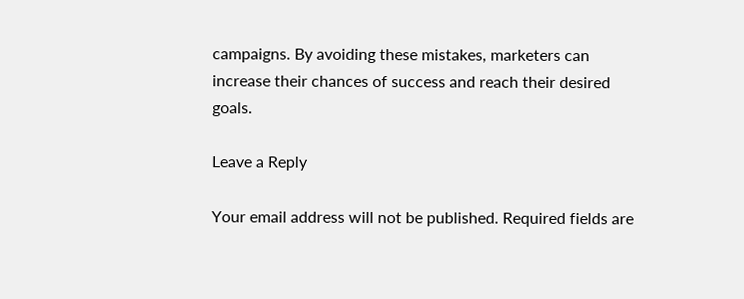campaigns. By avoiding these mistakes, marketers can increase their chances of success and reach their desired goals.

Leave a Reply

Your email address will not be published. Required fields are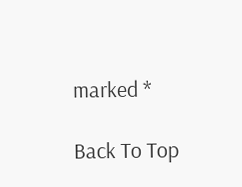marked *

Back To Top